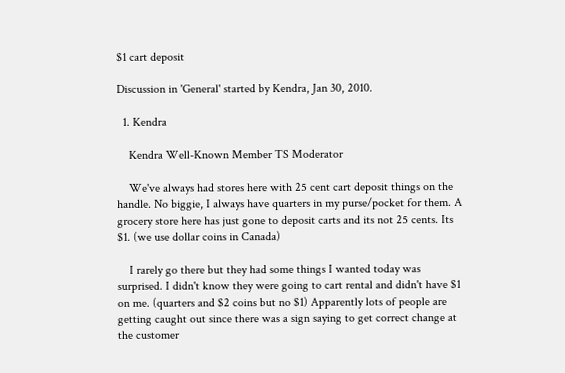$1 cart deposit

Discussion in 'General' started by Kendra, Jan 30, 2010.

  1. Kendra

    Kendra Well-Known Member TS Moderator

    We've always had stores here with 25 cent cart deposit things on the handle. No biggie, I always have quarters in my purse/pocket for them. A grocery store here has just gone to deposit carts and its not 25 cents. Its $1. (we use dollar coins in Canada)

    I rarely go there but they had some things I wanted today was surprised. I didn't know they were going to cart rental and didn't have $1 on me. (quarters and $2 coins but no $1) Apparently lots of people are getting caught out since there was a sign saying to get correct change at the customer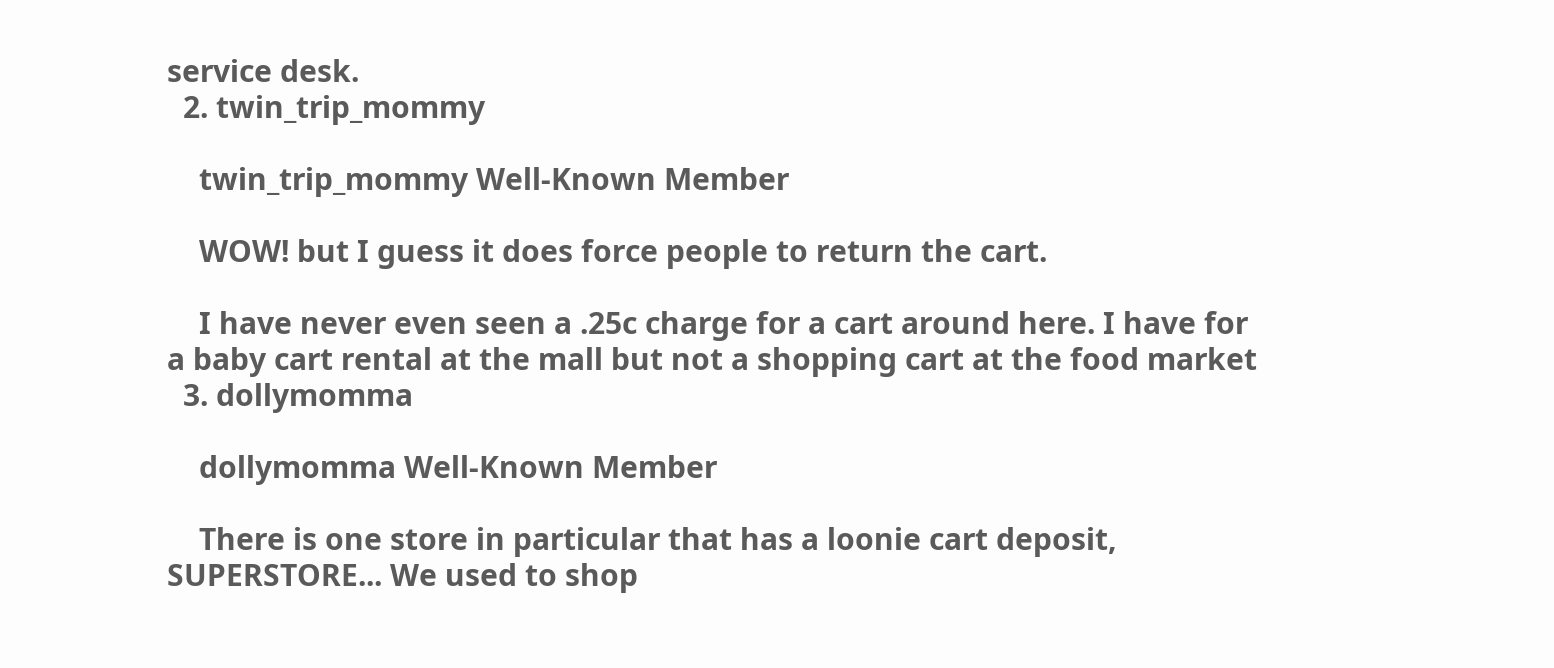service desk.
  2. twin_trip_mommy

    twin_trip_mommy Well-Known Member

    WOW! but I guess it does force people to return the cart.

    I have never even seen a .25c charge for a cart around here. I have for a baby cart rental at the mall but not a shopping cart at the food market
  3. dollymomma

    dollymomma Well-Known Member

    There is one store in particular that has a loonie cart deposit, SUPERSTORE... We used to shop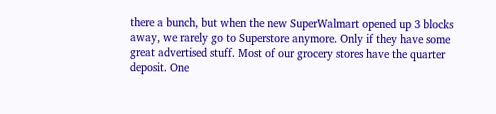there a bunch, but when the new SuperWalmart opened up 3 blocks away, we rarely go to Superstore anymore. Only if they have some great advertised stuff. Most of our grocery stores have the quarter deposit. One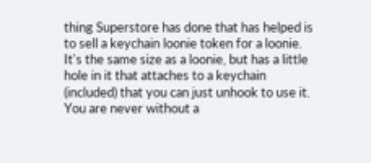thing Superstore has done that has helped is to sell a keychain loonie token for a loonie. It's the same size as a loonie, but has a little hole in it that attaches to a keychain (included) that you can just unhook to use it. You are never without a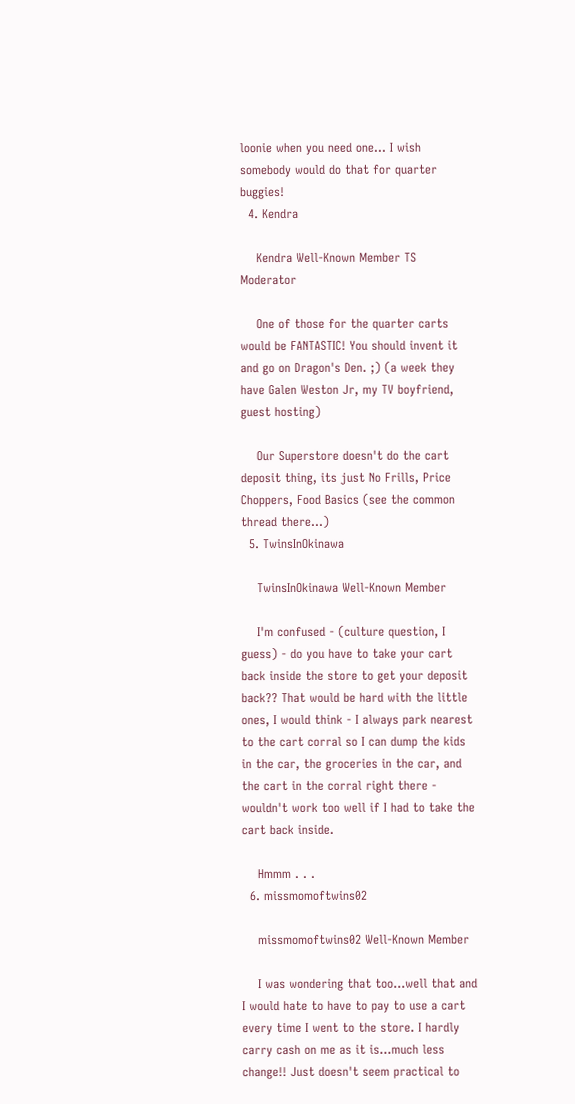loonie when you need one... I wish somebody would do that for quarter buggies!
  4. Kendra

    Kendra Well-Known Member TS Moderator

    One of those for the quarter carts would be FANTASTIC! You should invent it and go on Dragon's Den. ;) (a week they have Galen Weston Jr, my TV boyfriend, guest hosting)

    Our Superstore doesn't do the cart deposit thing, its just No Frills, Price Choppers, Food Basics (see the common thread there...)
  5. TwinsInOkinawa

    TwinsInOkinawa Well-Known Member

    I'm confused - (culture question, I guess) - do you have to take your cart back inside the store to get your deposit back?? That would be hard with the little ones, I would think - I always park nearest to the cart corral so I can dump the kids in the car, the groceries in the car, and the cart in the corral right there - wouldn't work too well if I had to take the cart back inside.

    Hmmm . . .
  6. missmomoftwins02

    missmomoftwins02 Well-Known Member

    I was wondering that too...well that and I would hate to have to pay to use a cart every time I went to the store. I hardly carry cash on me as it is...much less change!! Just doesn't seem practical to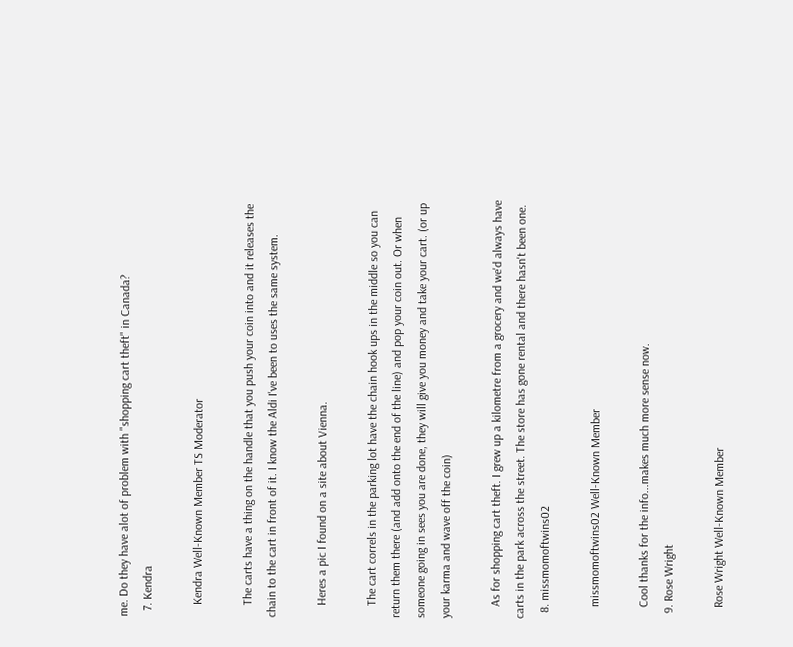me. Do they have alot of problem with "shopping cart theft" in Canada?
  7. Kendra

    Kendra Well-Known Member TS Moderator

    The carts have a thing on the handle that you push your coin into and it releases the chain to the cart in front of it. I know the Aldi I've been to uses the same system.

    Heres a pic I found on a site about Vienna.

    The cart correls in the parking lot have the chain hook ups in the middle so you can return them there (and add onto the end of the line) and pop your coin out. Or when someone going in sees you are done, they will give you money and take your cart. (or up your karma and wave off the coin)

    As for shopping cart theft. I grew up a kilometre from a grocery and we'd always have carts in the park across the street. The store has gone rental and there hasn't been one.
  8. missmomoftwins02

    missmomoftwins02 Well-Known Member

    Cool thanks for the info...makes much more sense now.
  9. Rose Wright

    Rose Wright Well-Known Member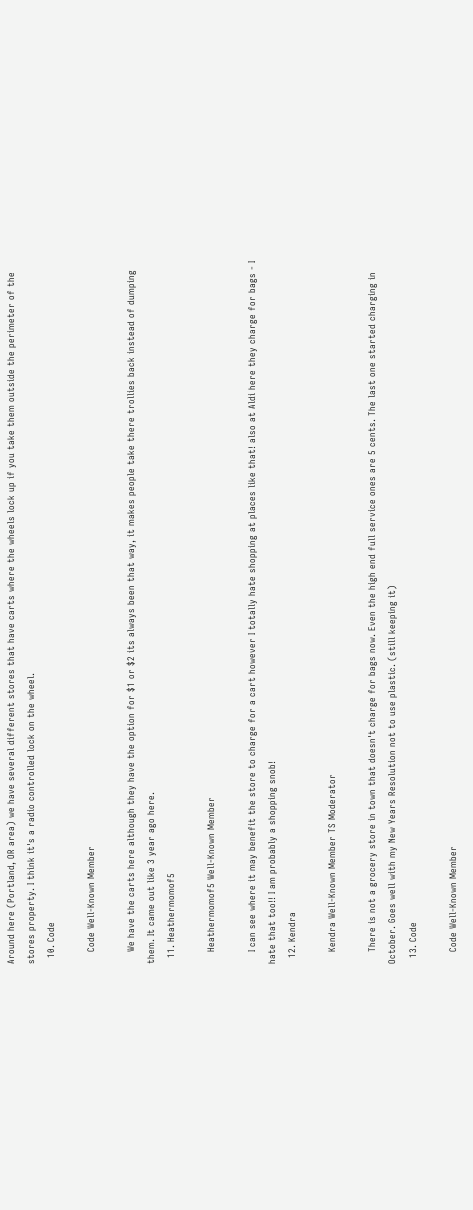Around here (Portland, OR area) we have several different stores that have carts where the wheels lock up if you take them outside the perimeter of the stores property. I think it's a radio controlled lock on the wheel.
  10. Code

    Code Well-Known Member

    We have the carts here although they have the option for $1 or $2 its always been that way, it makes people take there trollies back instead of dumping them. It came out like 3 year ago here.
  11. Heathermomof5

    Heathermomof5 Well-Known Member

    I can see where it may benefit the store to charge for a cart however I totally hate shopping at places like that! also at Aldi here they charge for bags - I hate that too!! I am probably a shopping snob!
  12. Kendra

    Kendra Well-Known Member TS Moderator

    There is not a grocery store in town that doesn't charge for bags now. Even the high end full service ones are 5 cents. The last one started charging in October. Goes well with my New Years Resolution not to use plastic. (still keeping it)
  13. Code

    Code Well-Known Member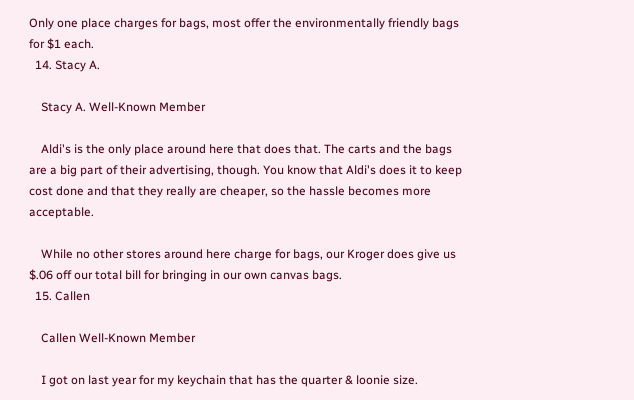Only one place charges for bags, most offer the environmentally friendly bags for $1 each.
  14. Stacy A.

    Stacy A. Well-Known Member

    Aldi's is the only place around here that does that. The carts and the bags are a big part of their advertising, though. You know that Aldi's does it to keep cost done and that they really are cheaper, so the hassle becomes more acceptable.

    While no other stores around here charge for bags, our Kroger does give us $.06 off our total bill for bringing in our own canvas bags.
  15. Callen

    Callen Well-Known Member

    I got on last year for my keychain that has the quarter & loonie size.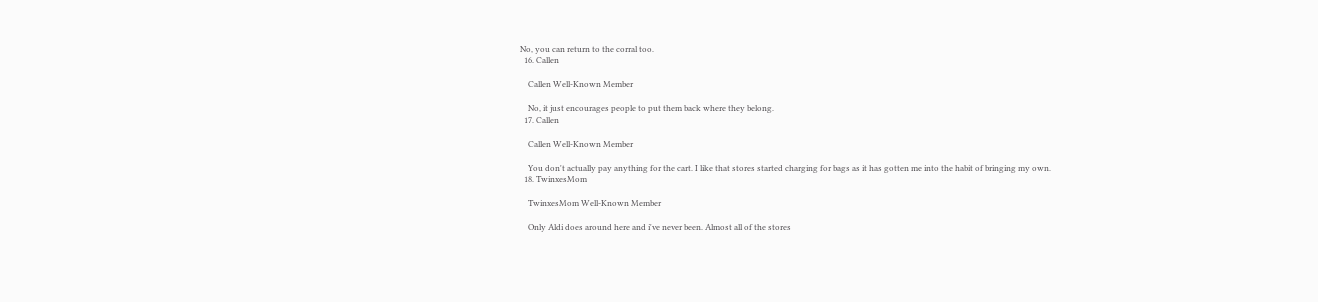No, you can return to the corral too.
  16. Callen

    Callen Well-Known Member

    No, it just encourages people to put them back where they belong.
  17. Callen

    Callen Well-Known Member

    You don't actually pay anything for the cart. I like that stores started charging for bags as it has gotten me into the habit of bringing my own.
  18. TwinxesMom

    TwinxesMom Well-Known Member

    Only Aldi does around here and i've never been. Almost all of the stores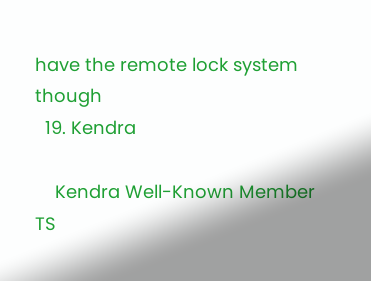have the remote lock system though
  19. Kendra

    Kendra Well-Known Member TS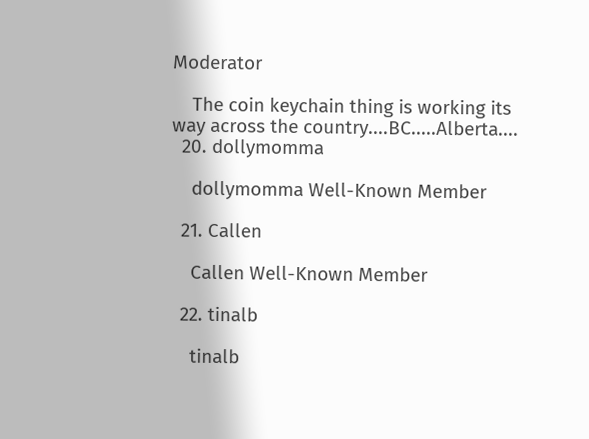Moderator

    The coin keychain thing is working its way across the country....BC.....Alberta....
  20. dollymomma

    dollymomma Well-Known Member

  21. Callen

    Callen Well-Known Member

  22. tinalb

    tinalb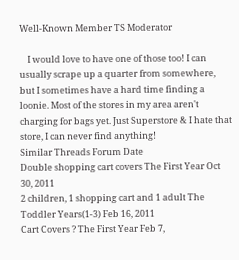Well-Known Member TS Moderator

    I would love to have one of those too! I can usually scrape up a quarter from somewhere, but I sometimes have a hard time finding a loonie. Most of the stores in my area aren't charging for bags yet. Just Superstore & I hate that store, I can never find anything!
Similar Threads Forum Date
Double shopping cart covers The First Year Oct 30, 2011
2 children, 1 shopping cart and 1 adult The Toddler Years(1-3) Feb 16, 2011
Cart Covers ? The First Year Feb 7,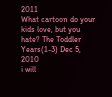2011
What cartoon do your kids love, but you hate? The Toddler Years(1-3) Dec 5, 2010
i will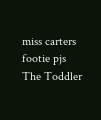miss carters footie pjs The Toddler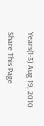Years(1-3) Aug 19, 2010

Share This Page